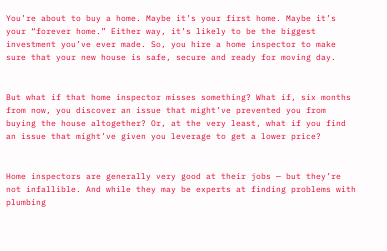You’re about to buy a home. Maybe it’s your first home. Maybe it’s your “forever home.” Either way, it’s likely to be the biggest investment you’ve ever made. So, you hire a home inspector to make sure that your new house is safe, secure and ready for moving day.


But what if that home inspector misses something? What if, six months from now, you discover an issue that might’ve prevented you from buying the house altogether? Or, at the very least, what if you find an issue that might’ve given you leverage to get a lower price?


Home inspectors are generally very good at their jobs — but they’re not infallible. And while they may be experts at finding problems with plumbing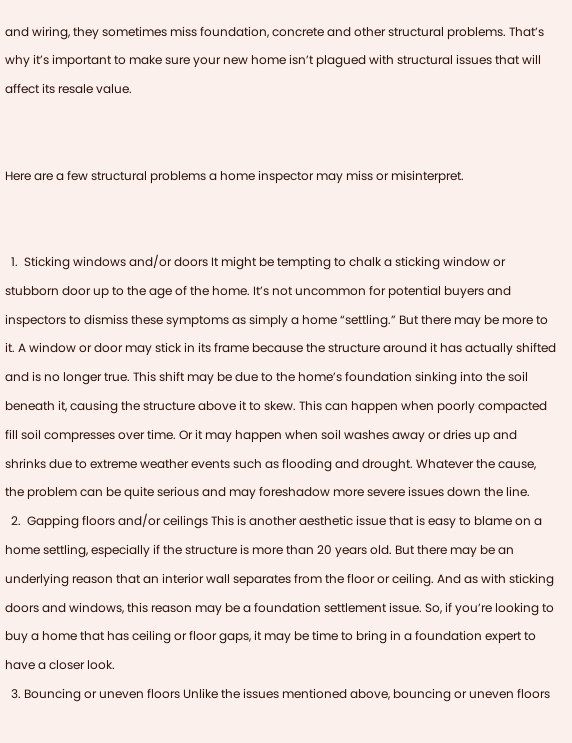and wiring, they sometimes miss foundation, concrete and other structural problems. That’s why it’s important to make sure your new home isn’t plagued with structural issues that will affect its resale value.


Here are a few structural problems a home inspector may miss or misinterpret.


  1.  Sticking windows and/or doors It might be tempting to chalk a sticking window or stubborn door up to the age of the home. It’s not uncommon for potential buyers and inspectors to dismiss these symptoms as simply a home “settling.” But there may be more to it. A window or door may stick in its frame because the structure around it has actually shifted and is no longer true. This shift may be due to the home’s foundation sinking into the soil beneath it, causing the structure above it to skew. This can happen when poorly compacted fill soil compresses over time. Or it may happen when soil washes away or dries up and shrinks due to extreme weather events such as flooding and drought. Whatever the cause, the problem can be quite serious and may foreshadow more severe issues down the line.
  2.  Gapping floors and/or ceilings This is another aesthetic issue that is easy to blame on a home settling, especially if the structure is more than 20 years old. But there may be an underlying reason that an interior wall separates from the floor or ceiling. And as with sticking doors and windows, this reason may be a foundation settlement issue. So, if you’re looking to buy a home that has ceiling or floor gaps, it may be time to bring in a foundation expert to have a closer look.
  3. Bouncing or uneven floors Unlike the issues mentioned above, bouncing or uneven floors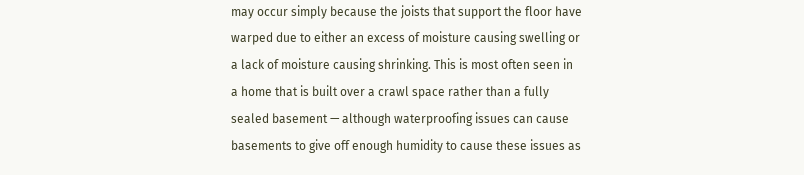may occur simply because the joists that support the floor have warped due to either an excess of moisture causing swelling or a lack of moisture causing shrinking. This is most often seen in a home that is built over a crawl space rather than a fully sealed basement — although waterproofing issues can cause basements to give off enough humidity to cause these issues as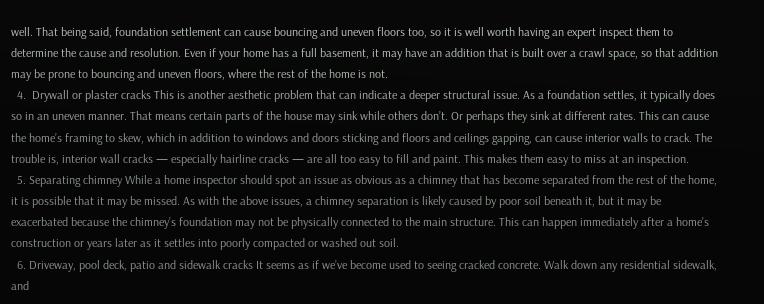well. That being said, foundation settlement can cause bouncing and uneven floors too, so it is well worth having an expert inspect them to determine the cause and resolution. Even if your home has a full basement, it may have an addition that is built over a crawl space, so that addition may be prone to bouncing and uneven floors, where the rest of the home is not.
  4.  Drywall or plaster cracks This is another aesthetic problem that can indicate a deeper structural issue. As a foundation settles, it typically does so in an uneven manner. That means certain parts of the house may sink while others don’t. Or perhaps they sink at different rates. This can cause the home’s framing to skew, which in addition to windows and doors sticking and floors and ceilings gapping, can cause interior walls to crack. The trouble is, interior wall cracks — especially hairline cracks — are all too easy to fill and paint. This makes them easy to miss at an inspection.
  5. Separating chimney While a home inspector should spot an issue as obvious as a chimney that has become separated from the rest of the home, it is possible that it may be missed. As with the above issues, a chimney separation is likely caused by poor soil beneath it, but it may be exacerbated because the chimney’s foundation may not be physically connected to the main structure. This can happen immediately after a home’s construction or years later as it settles into poorly compacted or washed out soil.
  6. Driveway, pool deck, patio and sidewalk cracks It seems as if we’ve become used to seeing cracked concrete. Walk down any residential sidewalk, and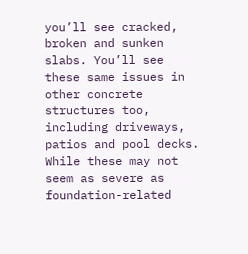you’ll see cracked, broken and sunken slabs. You’ll see these same issues in other concrete structures too, including driveways, patios and pool decks. While these may not seem as severe as foundation-related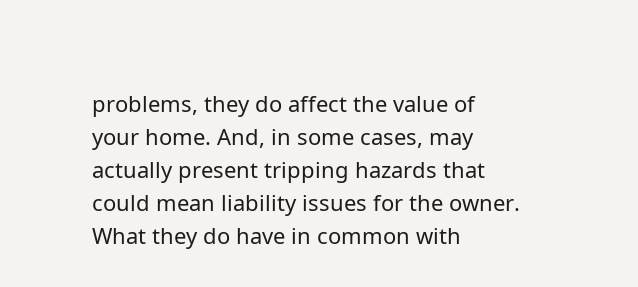problems, they do affect the value of your home. And, in some cases, may actually present tripping hazards that could mean liability issues for the owner. What they do have in common with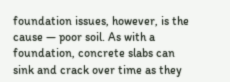foundation issues, however, is the cause — poor soil. As with a foundation, concrete slabs can sink and crack over time as they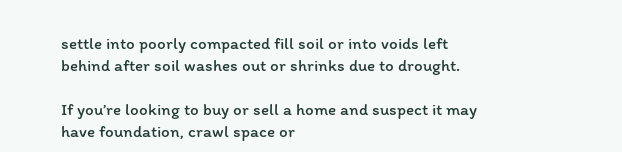settle into poorly compacted fill soil or into voids left behind after soil washes out or shrinks due to drought.

If you’re looking to buy or sell a home and suspect it may have foundation, crawl space or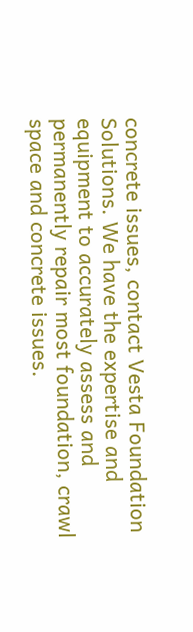concrete issues, contact Vesta Foundation Solutions. We have the expertise and equipment to accurately assess and permanently repair most foundation, crawl space and concrete issues.